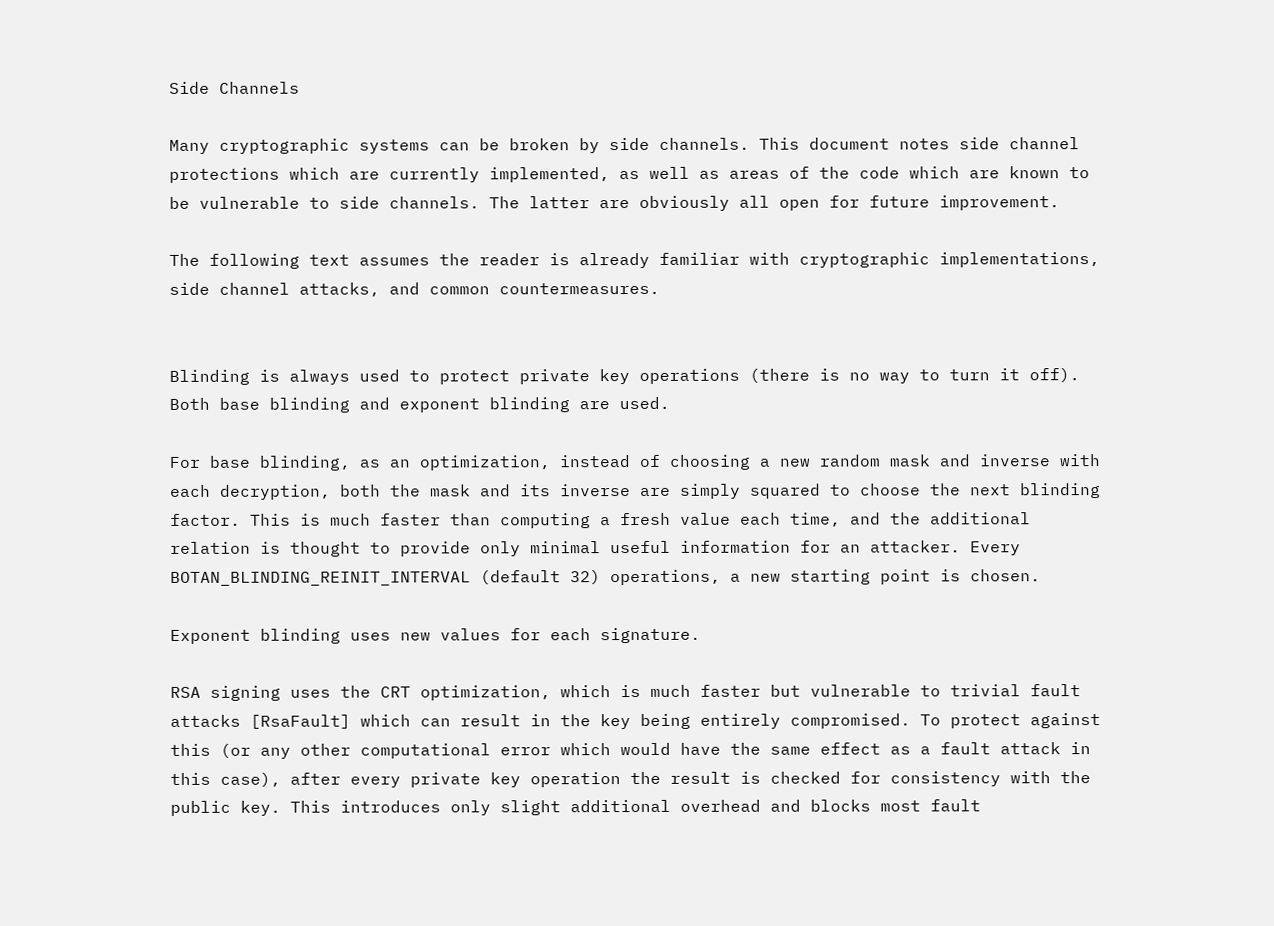Side Channels

Many cryptographic systems can be broken by side channels. This document notes side channel protections which are currently implemented, as well as areas of the code which are known to be vulnerable to side channels. The latter are obviously all open for future improvement.

The following text assumes the reader is already familiar with cryptographic implementations, side channel attacks, and common countermeasures.


Blinding is always used to protect private key operations (there is no way to turn it off). Both base blinding and exponent blinding are used.

For base blinding, as an optimization, instead of choosing a new random mask and inverse with each decryption, both the mask and its inverse are simply squared to choose the next blinding factor. This is much faster than computing a fresh value each time, and the additional relation is thought to provide only minimal useful information for an attacker. Every BOTAN_BLINDING_REINIT_INTERVAL (default 32) operations, a new starting point is chosen.

Exponent blinding uses new values for each signature.

RSA signing uses the CRT optimization, which is much faster but vulnerable to trivial fault attacks [RsaFault] which can result in the key being entirely compromised. To protect against this (or any other computational error which would have the same effect as a fault attack in this case), after every private key operation the result is checked for consistency with the public key. This introduces only slight additional overhead and blocks most fault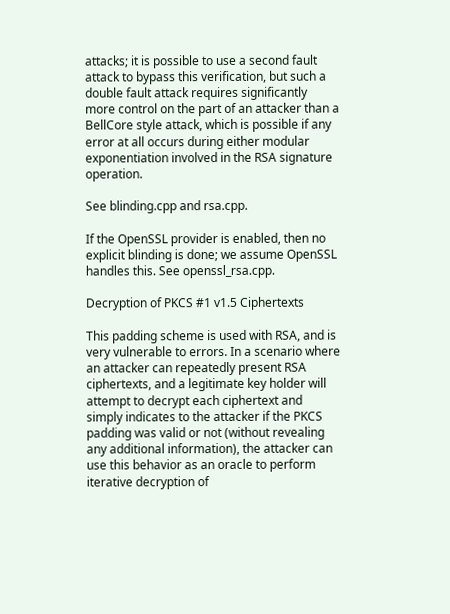attacks; it is possible to use a second fault attack to bypass this verification, but such a double fault attack requires significantly more control on the part of an attacker than a BellCore style attack, which is possible if any error at all occurs during either modular exponentiation involved in the RSA signature operation.

See blinding.cpp and rsa.cpp.

If the OpenSSL provider is enabled, then no explicit blinding is done; we assume OpenSSL handles this. See openssl_rsa.cpp.

Decryption of PKCS #1 v1.5 Ciphertexts

This padding scheme is used with RSA, and is very vulnerable to errors. In a scenario where an attacker can repeatedly present RSA ciphertexts, and a legitimate key holder will attempt to decrypt each ciphertext and simply indicates to the attacker if the PKCS padding was valid or not (without revealing any additional information), the attacker can use this behavior as an oracle to perform iterative decryption of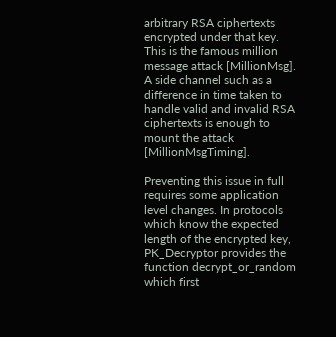arbitrary RSA ciphertexts encrypted under that key. This is the famous million message attack [MillionMsg]. A side channel such as a difference in time taken to handle valid and invalid RSA ciphertexts is enough to mount the attack [MillionMsgTiming].

Preventing this issue in full requires some application level changes. In protocols which know the expected length of the encrypted key, PK_Decryptor provides the function decrypt_or_random which first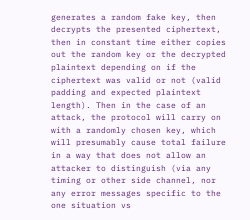generates a random fake key, then decrypts the presented ciphertext, then in constant time either copies out the random key or the decrypted plaintext depending on if the ciphertext was valid or not (valid padding and expected plaintext length). Then in the case of an attack, the protocol will carry on with a randomly chosen key, which will presumably cause total failure in a way that does not allow an attacker to distinguish (via any timing or other side channel, nor any error messages specific to the one situation vs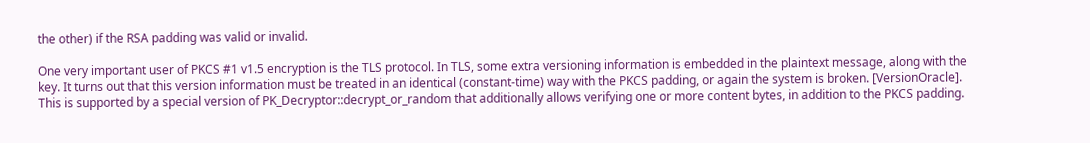the other) if the RSA padding was valid or invalid.

One very important user of PKCS #1 v1.5 encryption is the TLS protocol. In TLS, some extra versioning information is embedded in the plaintext message, along with the key. It turns out that this version information must be treated in an identical (constant-time) way with the PKCS padding, or again the system is broken. [VersionOracle]. This is supported by a special version of PK_Decryptor::decrypt_or_random that additionally allows verifying one or more content bytes, in addition to the PKCS padding.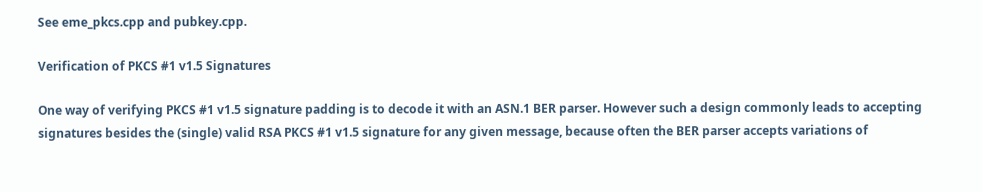See eme_pkcs.cpp and pubkey.cpp.

Verification of PKCS #1 v1.5 Signatures

One way of verifying PKCS #1 v1.5 signature padding is to decode it with an ASN.1 BER parser. However such a design commonly leads to accepting signatures besides the (single) valid RSA PKCS #1 v1.5 signature for any given message, because often the BER parser accepts variations of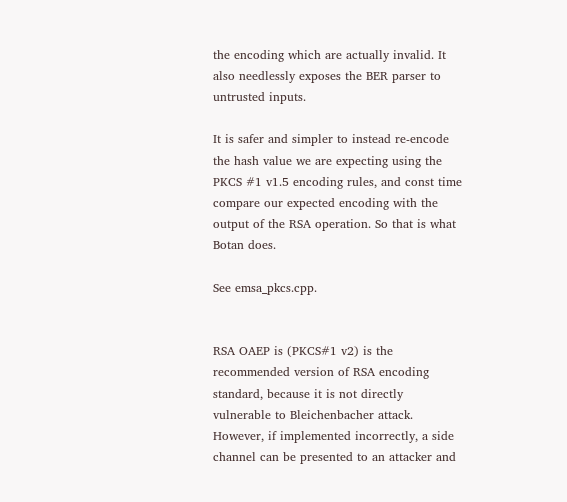the encoding which are actually invalid. It also needlessly exposes the BER parser to untrusted inputs.

It is safer and simpler to instead re-encode the hash value we are expecting using the PKCS #1 v1.5 encoding rules, and const time compare our expected encoding with the output of the RSA operation. So that is what Botan does.

See emsa_pkcs.cpp.


RSA OAEP is (PKCS#1 v2) is the recommended version of RSA encoding standard, because it is not directly vulnerable to Bleichenbacher attack. However, if implemented incorrectly, a side channel can be presented to an attacker and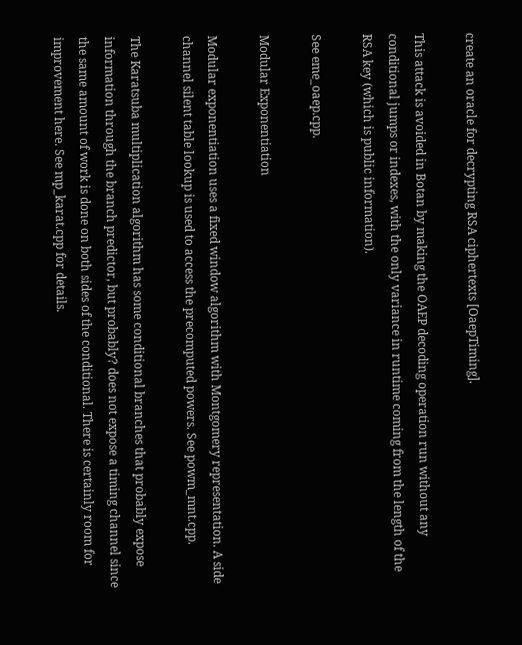create an oracle for decrypting RSA ciphertexts [OaepTiming].

This attack is avoided in Botan by making the OAEP decoding operation run without any conditional jumps or indexes, with the only variance in runtime coming from the length of the RSA key (which is public information).

See eme_oaep.cpp.

Modular Exponentiation

Modular exponentiation uses a fixed window algorithm with Montgomery representation. A side channel silent table lookup is used to access the precomputed powers. See powm_mnt.cpp.

The Karatsuba multiplication algorithm has some conditional branches that probably expose information through the branch predictor, but probably? does not expose a timing channel since the same amount of work is done on both sides of the conditional. There is certainly room for improvement here. See mp_karat.cpp for details.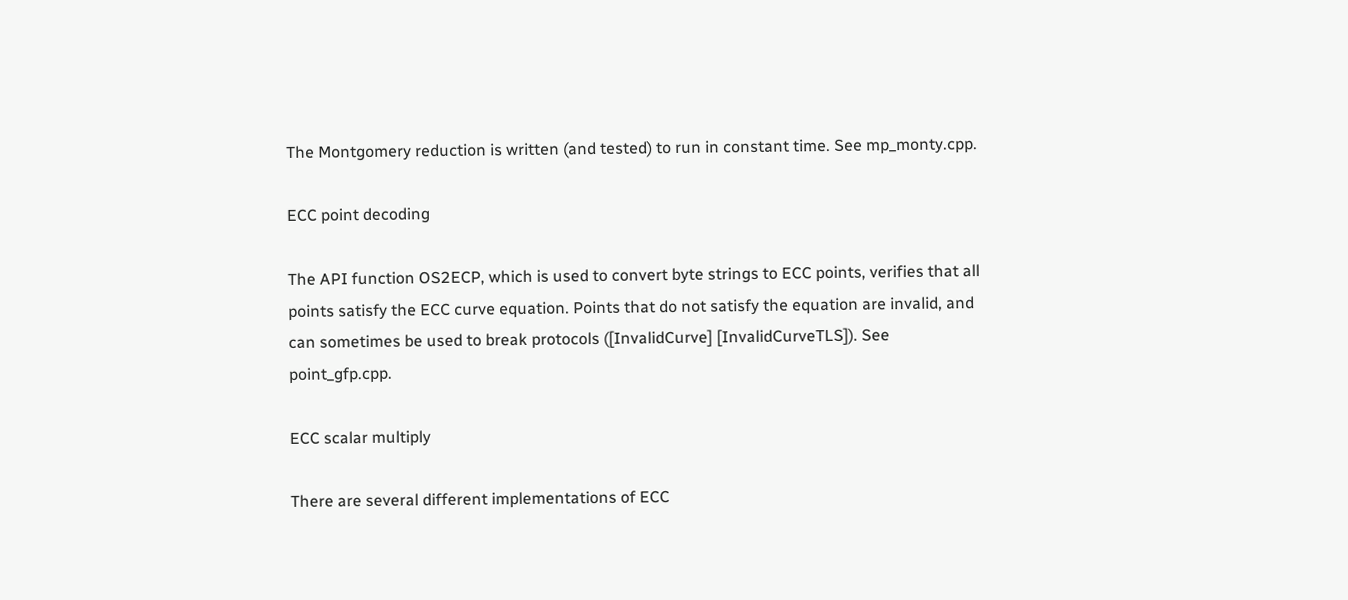The Montgomery reduction is written (and tested) to run in constant time. See mp_monty.cpp.

ECC point decoding

The API function OS2ECP, which is used to convert byte strings to ECC points, verifies that all points satisfy the ECC curve equation. Points that do not satisfy the equation are invalid, and can sometimes be used to break protocols ([InvalidCurve] [InvalidCurveTLS]). See point_gfp.cpp.

ECC scalar multiply

There are several different implementations of ECC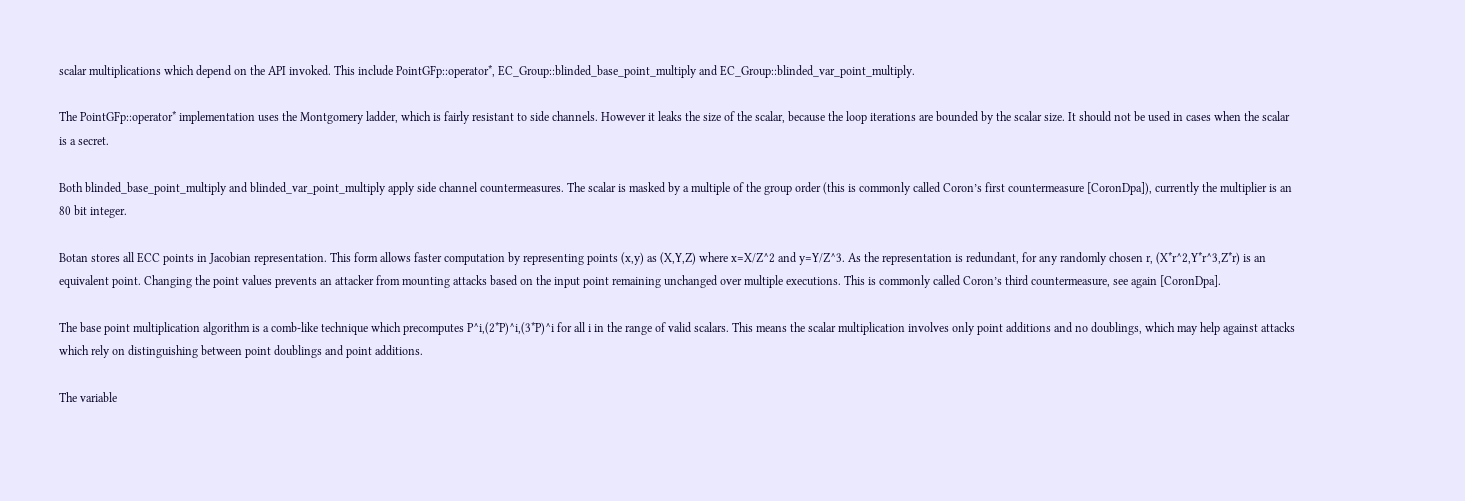scalar multiplications which depend on the API invoked. This include PointGFp::operator*, EC_Group::blinded_base_point_multiply and EC_Group::blinded_var_point_multiply.

The PointGFp::operator* implementation uses the Montgomery ladder, which is fairly resistant to side channels. However it leaks the size of the scalar, because the loop iterations are bounded by the scalar size. It should not be used in cases when the scalar is a secret.

Both blinded_base_point_multiply and blinded_var_point_multiply apply side channel countermeasures. The scalar is masked by a multiple of the group order (this is commonly called Coron’s first countermeasure [CoronDpa]), currently the multiplier is an 80 bit integer.

Botan stores all ECC points in Jacobian representation. This form allows faster computation by representing points (x,y) as (X,Y,Z) where x=X/Z^2 and y=Y/Z^3. As the representation is redundant, for any randomly chosen r, (X*r^2,Y*r^3,Z*r) is an equivalent point. Changing the point values prevents an attacker from mounting attacks based on the input point remaining unchanged over multiple executions. This is commonly called Coron’s third countermeasure, see again [CoronDpa].

The base point multiplication algorithm is a comb-like technique which precomputes P^i,(2*P)^i,(3*P)^i for all i in the range of valid scalars. This means the scalar multiplication involves only point additions and no doublings, which may help against attacks which rely on distinguishing between point doublings and point additions.

The variable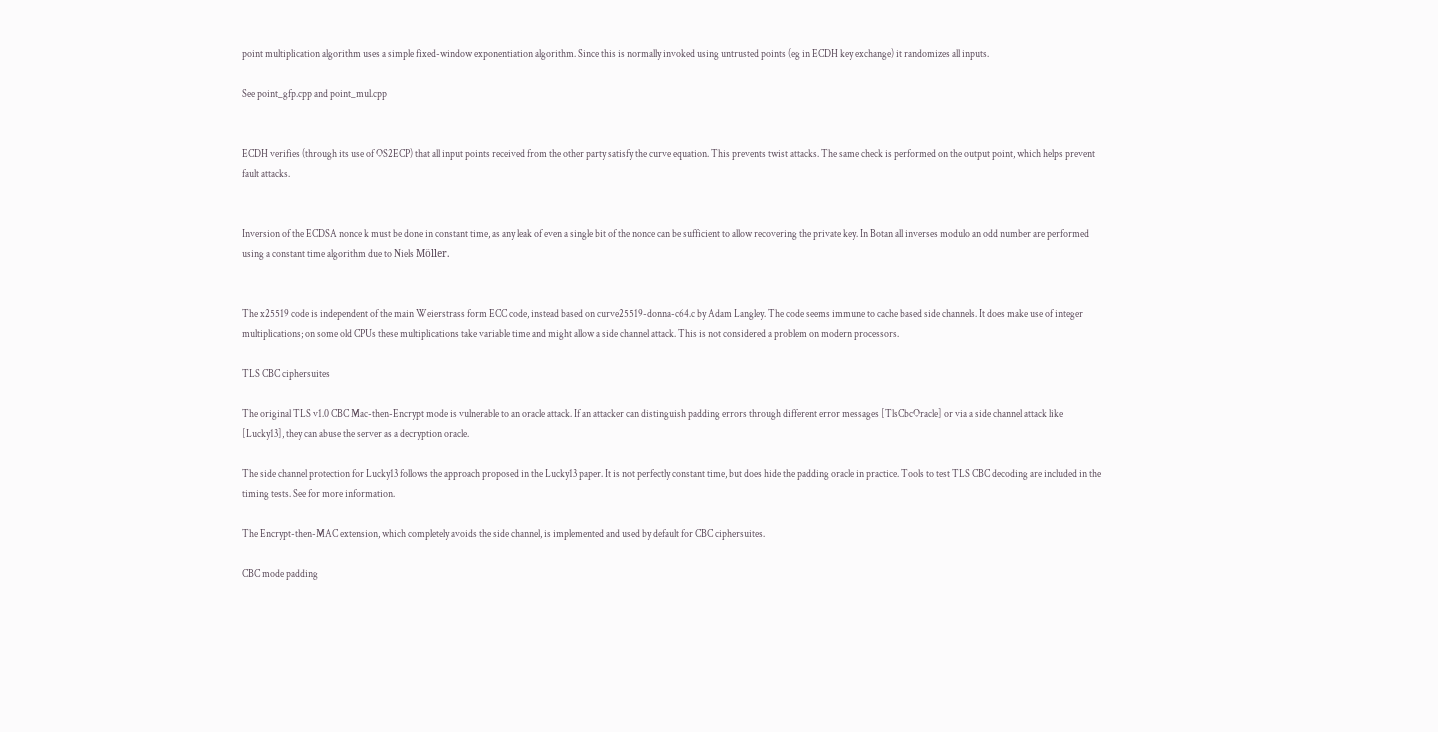point multiplication algorithm uses a simple fixed-window exponentiation algorithm. Since this is normally invoked using untrusted points (eg in ECDH key exchange) it randomizes all inputs.

See point_gfp.cpp and point_mul.cpp


ECDH verifies (through its use of OS2ECP) that all input points received from the other party satisfy the curve equation. This prevents twist attacks. The same check is performed on the output point, which helps prevent fault attacks.


Inversion of the ECDSA nonce k must be done in constant time, as any leak of even a single bit of the nonce can be sufficient to allow recovering the private key. In Botan all inverses modulo an odd number are performed using a constant time algorithm due to Niels Möller.


The x25519 code is independent of the main Weierstrass form ECC code, instead based on curve25519-donna-c64.c by Adam Langley. The code seems immune to cache based side channels. It does make use of integer multiplications; on some old CPUs these multiplications take variable time and might allow a side channel attack. This is not considered a problem on modern processors.

TLS CBC ciphersuites

The original TLS v1.0 CBC Mac-then-Encrypt mode is vulnerable to an oracle attack. If an attacker can distinguish padding errors through different error messages [TlsCbcOracle] or via a side channel attack like [Lucky13], they can abuse the server as a decryption oracle.

The side channel protection for Lucky13 follows the approach proposed in the Lucky13 paper. It is not perfectly constant time, but does hide the padding oracle in practice. Tools to test TLS CBC decoding are included in the timing tests. See for more information.

The Encrypt-then-MAC extension, which completely avoids the side channel, is implemented and used by default for CBC ciphersuites.

CBC mode padding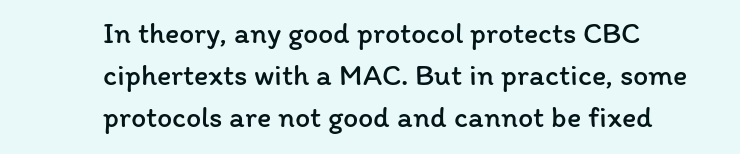In theory, any good protocol protects CBC ciphertexts with a MAC. But in practice, some protocols are not good and cannot be fixed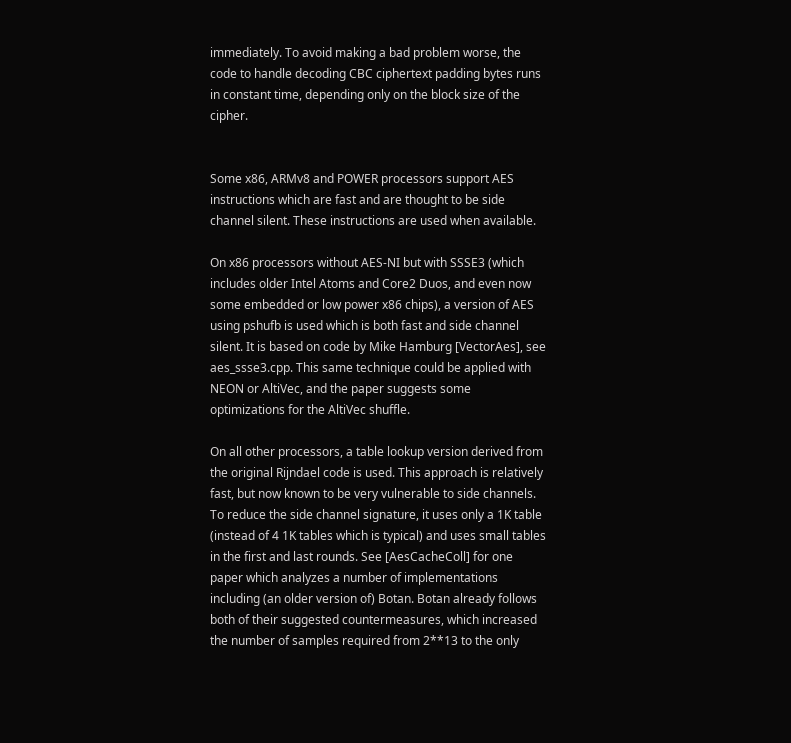immediately. To avoid making a bad problem worse, the code to handle decoding CBC ciphertext padding bytes runs in constant time, depending only on the block size of the cipher.


Some x86, ARMv8 and POWER processors support AES instructions which are fast and are thought to be side channel silent. These instructions are used when available.

On x86 processors without AES-NI but with SSSE3 (which includes older Intel Atoms and Core2 Duos, and even now some embedded or low power x86 chips), a version of AES using pshufb is used which is both fast and side channel silent. It is based on code by Mike Hamburg [VectorAes], see aes_ssse3.cpp. This same technique could be applied with NEON or AltiVec, and the paper suggests some optimizations for the AltiVec shuffle.

On all other processors, a table lookup version derived from the original Rijndael code is used. This approach is relatively fast, but now known to be very vulnerable to side channels. To reduce the side channel signature, it uses only a 1K table (instead of 4 1K tables which is typical) and uses small tables in the first and last rounds. See [AesCacheColl] for one paper which analyzes a number of implementations including (an older version of) Botan. Botan already follows both of their suggested countermeasures, which increased the number of samples required from 2**13 to the only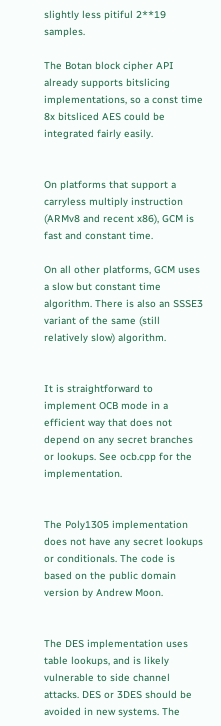slightly less pitiful 2**19 samples.

The Botan block cipher API already supports bitslicing implementations, so a const time 8x bitsliced AES could be integrated fairly easily.


On platforms that support a carryless multiply instruction (ARMv8 and recent x86), GCM is fast and constant time.

On all other platforms, GCM uses a slow but constant time algorithm. There is also an SSSE3 variant of the same (still relatively slow) algorithm.


It is straightforward to implement OCB mode in a efficient way that does not depend on any secret branches or lookups. See ocb.cpp for the implementation.


The Poly1305 implementation does not have any secret lookups or conditionals. The code is based on the public domain version by Andrew Moon.


The DES implementation uses table lookups, and is likely vulnerable to side channel attacks. DES or 3DES should be avoided in new systems. The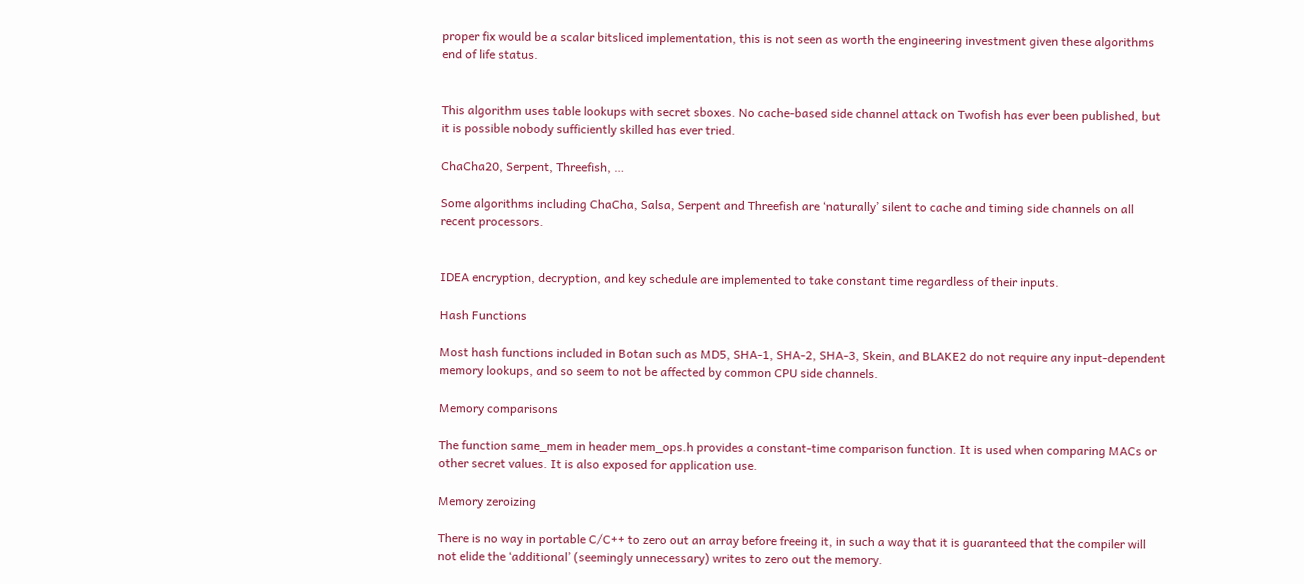proper fix would be a scalar bitsliced implementation, this is not seen as worth the engineering investment given these algorithms end of life status.


This algorithm uses table lookups with secret sboxes. No cache-based side channel attack on Twofish has ever been published, but it is possible nobody sufficiently skilled has ever tried.

ChaCha20, Serpent, Threefish, …

Some algorithms including ChaCha, Salsa, Serpent and Threefish are ‘naturally’ silent to cache and timing side channels on all recent processors.


IDEA encryption, decryption, and key schedule are implemented to take constant time regardless of their inputs.

Hash Functions

Most hash functions included in Botan such as MD5, SHA-1, SHA-2, SHA-3, Skein, and BLAKE2 do not require any input-dependent memory lookups, and so seem to not be affected by common CPU side channels.

Memory comparisons

The function same_mem in header mem_ops.h provides a constant-time comparison function. It is used when comparing MACs or other secret values. It is also exposed for application use.

Memory zeroizing

There is no way in portable C/C++ to zero out an array before freeing it, in such a way that it is guaranteed that the compiler will not elide the ‘additional’ (seemingly unnecessary) writes to zero out the memory.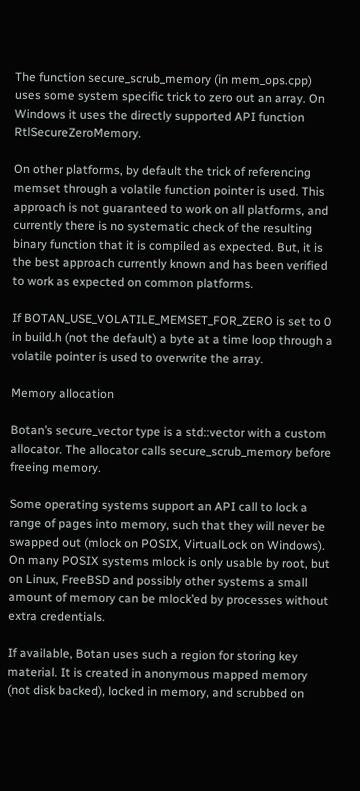The function secure_scrub_memory (in mem_ops.cpp) uses some system specific trick to zero out an array. On Windows it uses the directly supported API function RtlSecureZeroMemory.

On other platforms, by default the trick of referencing memset through a volatile function pointer is used. This approach is not guaranteed to work on all platforms, and currently there is no systematic check of the resulting binary function that it is compiled as expected. But, it is the best approach currently known and has been verified to work as expected on common platforms.

If BOTAN_USE_VOLATILE_MEMSET_FOR_ZERO is set to 0 in build.h (not the default) a byte at a time loop through a volatile pointer is used to overwrite the array.

Memory allocation

Botan’s secure_vector type is a std::vector with a custom allocator. The allocator calls secure_scrub_memory before freeing memory.

Some operating systems support an API call to lock a range of pages into memory, such that they will never be swapped out (mlock on POSIX, VirtualLock on Windows). On many POSIX systems mlock is only usable by root, but on Linux, FreeBSD and possibly other systems a small amount of memory can be mlock’ed by processes without extra credentials.

If available, Botan uses such a region for storing key material. It is created in anonymous mapped memory (not disk backed), locked in memory, and scrubbed on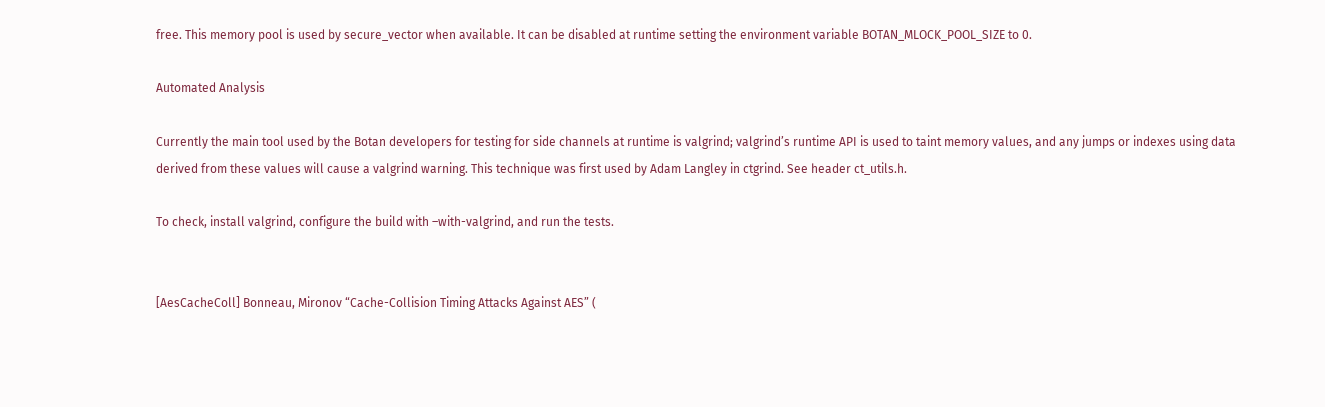free. This memory pool is used by secure_vector when available. It can be disabled at runtime setting the environment variable BOTAN_MLOCK_POOL_SIZE to 0.

Automated Analysis

Currently the main tool used by the Botan developers for testing for side channels at runtime is valgrind; valgrind’s runtime API is used to taint memory values, and any jumps or indexes using data derived from these values will cause a valgrind warning. This technique was first used by Adam Langley in ctgrind. See header ct_utils.h.

To check, install valgrind, configure the build with –with-valgrind, and run the tests.


[AesCacheColl] Bonneau, Mironov “Cache-Collision Timing Attacks Against AES” (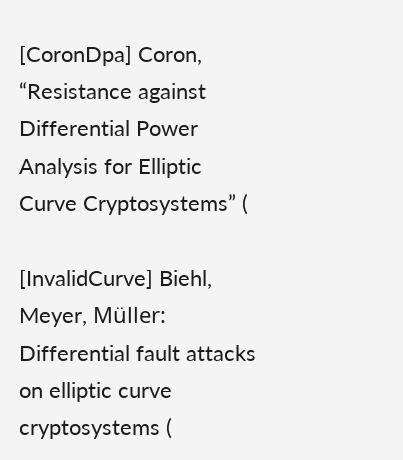[CoronDpa] Coron, “Resistance against Differential Power Analysis for Elliptic Curve Cryptosystems” (

[InvalidCurve] Biehl, Meyer, Müller: Differential fault attacks on elliptic curve cryptosystems (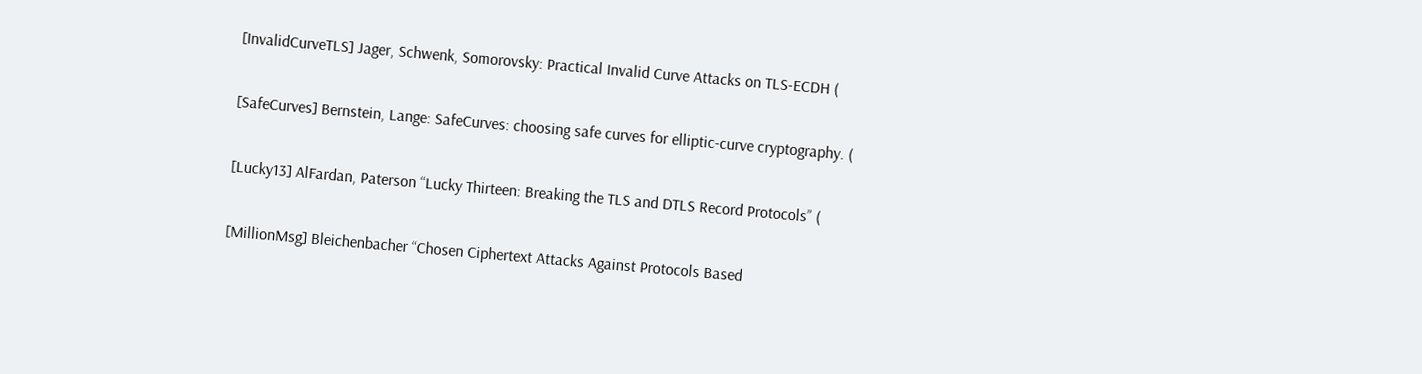[InvalidCurveTLS] Jager, Schwenk, Somorovsky: Practical Invalid Curve Attacks on TLS-ECDH (

[SafeCurves] Bernstein, Lange: SafeCurves: choosing safe curves for elliptic-curve cryptography. (

[Lucky13] AlFardan, Paterson “Lucky Thirteen: Breaking the TLS and DTLS Record Protocols” (

[MillionMsg] Bleichenbacher “Chosen Ciphertext Attacks Against Protocols Based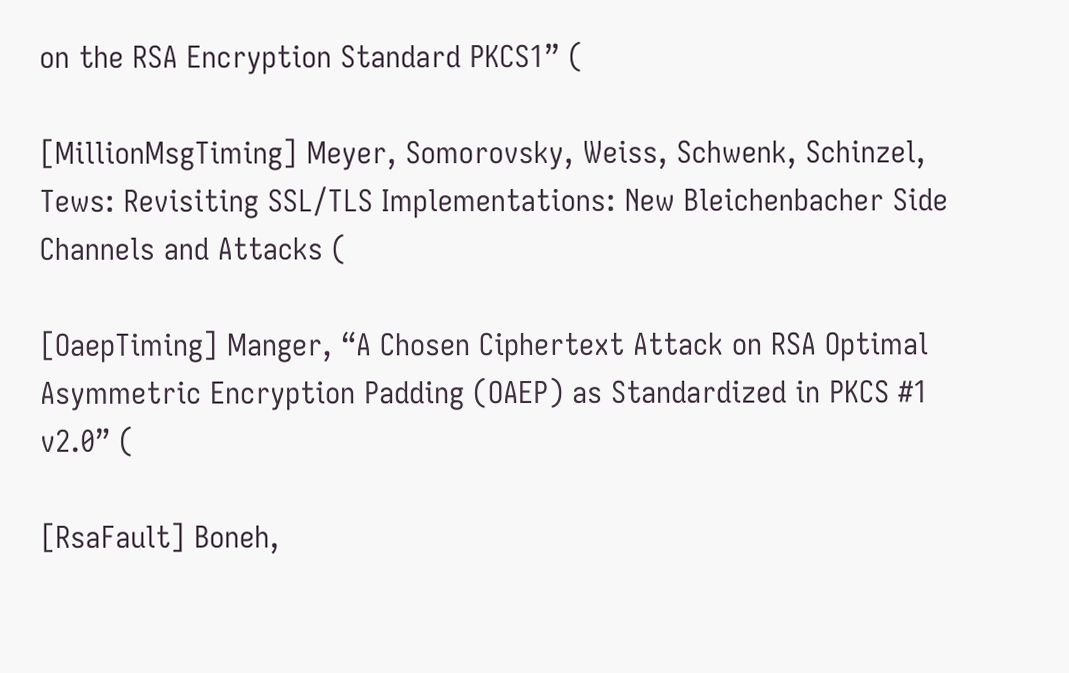on the RSA Encryption Standard PKCS1” (

[MillionMsgTiming] Meyer, Somorovsky, Weiss, Schwenk, Schinzel, Tews: Revisiting SSL/TLS Implementations: New Bleichenbacher Side Channels and Attacks (

[OaepTiming] Manger, “A Chosen Ciphertext Attack on RSA Optimal Asymmetric Encryption Padding (OAEP) as Standardized in PKCS #1 v2.0” (

[RsaFault] Boneh,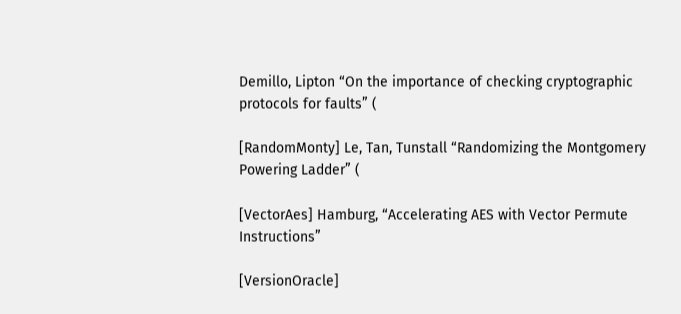Demillo, Lipton “On the importance of checking cryptographic protocols for faults” (

[RandomMonty] Le, Tan, Tunstall “Randomizing the Montgomery Powering Ladder” (

[VectorAes] Hamburg, “Accelerating AES with Vector Permute Instructions”

[VersionOracle]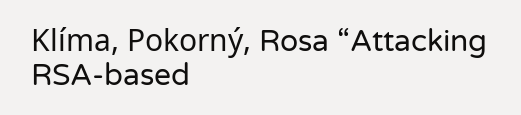Klíma, Pokorný, Rosa “Attacking RSA-based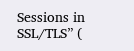Sessions in SSL/TLS” (